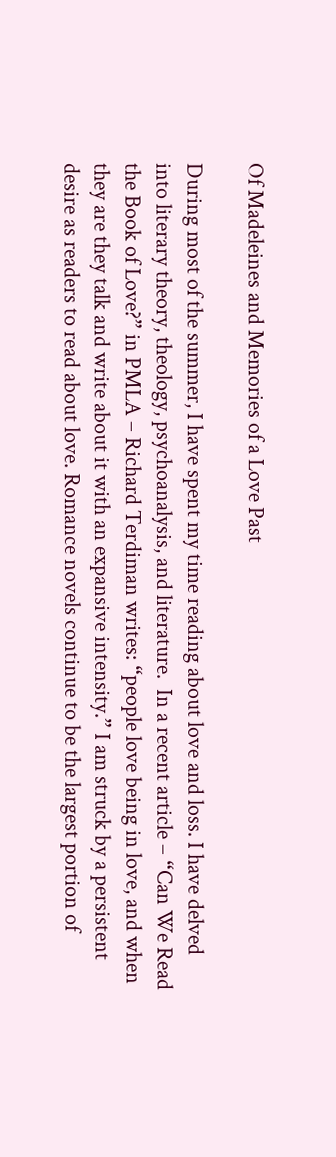Of Madeleines and Memories of a Love Past

During most of the summer, I have spent my time reading about love and loss. I have delved into literary theory, theology, psychoanalysis, and literature.  In a recent article – “Can We Read the Book of Love?” in PMLA – Richard Terdiman writes: “people love being in love, and when they are they talk and write about it with an expansive intensity.” I am struck by a persistent desire as readers to read about love. Romance novels continue to be the largest portion of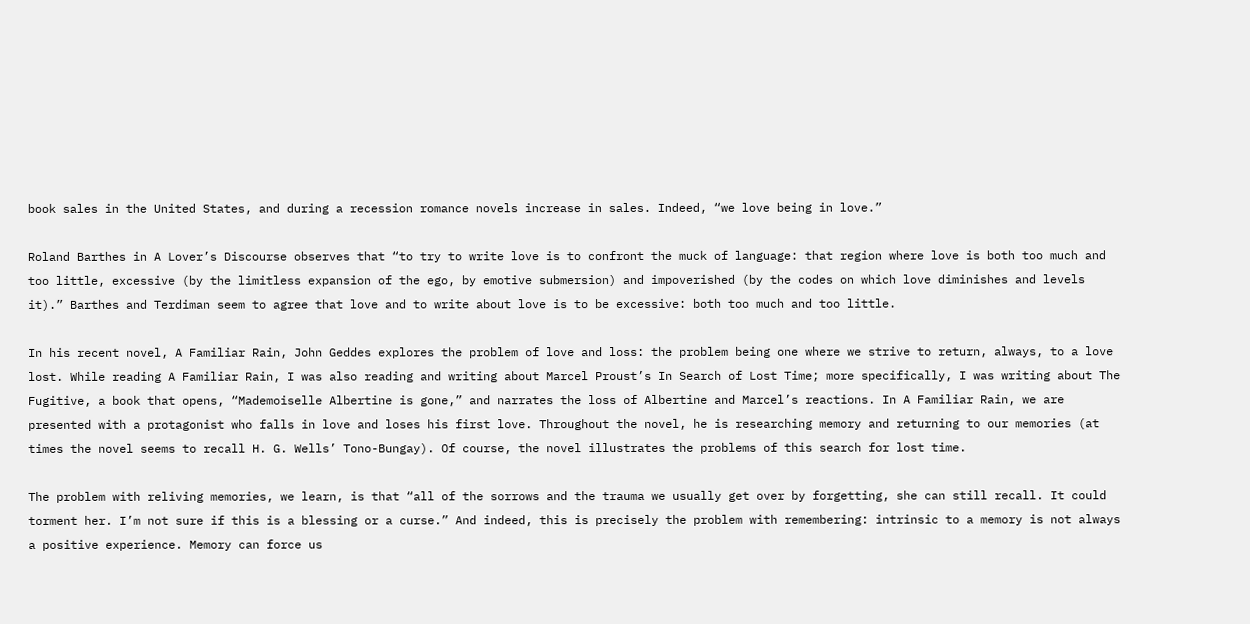book sales in the United States, and during a recession romance novels increase in sales. Indeed, “we love being in love.”

Roland Barthes in A Lover’s Discourse observes that “to try to write love is to confront the muck of language: that region where love is both too much and too little, excessive (by the limitless expansion of the ego, by emotive submersion) and impoverished (by the codes on which love diminishes and levels it).” Barthes and Terdiman seem to agree that love and to write about love is to be excessive: both too much and too little.

In his recent novel, A Familiar Rain, John Geddes explores the problem of love and loss: the problem being one where we strive to return, always, to a love lost. While reading A Familiar Rain, I was also reading and writing about Marcel Proust’s In Search of Lost Time; more specifically, I was writing about The Fugitive, a book that opens, “Mademoiselle Albertine is gone,” and narrates the loss of Albertine and Marcel’s reactions. In A Familiar Rain, we are presented with a protagonist who falls in love and loses his first love. Throughout the novel, he is researching memory and returning to our memories (at times the novel seems to recall H. G. Wells’ Tono-Bungay). Of course, the novel illustrates the problems of this search for lost time.

The problem with reliving memories, we learn, is that “all of the sorrows and the trauma we usually get over by forgetting, she can still recall. It could torment her. I’m not sure if this is a blessing or a curse.” And indeed, this is precisely the problem with remembering: intrinsic to a memory is not always a positive experience. Memory can force us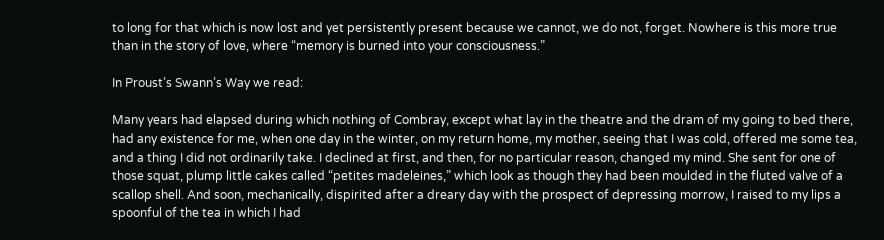to long for that which is now lost and yet persistently present because we cannot, we do not, forget. Nowhere is this more true than in the story of love, where “memory is burned into your consciousness.”

In Proust’s Swann’s Way we read:

Many years had elapsed during which nothing of Combray, except what lay in the theatre and the dram of my going to bed there, had any existence for me, when one day in the winter, on my return home, my mother, seeing that I was cold, offered me some tea, and a thing I did not ordinarily take. I declined at first, and then, for no particular reason, changed my mind. She sent for one of those squat, plump little cakes called “petites madeleines,” which look as though they had been moulded in the fluted valve of a scallop shell. And soon, mechanically, dispirited after a dreary day with the prospect of depressing morrow, I raised to my lips a spoonful of the tea in which I had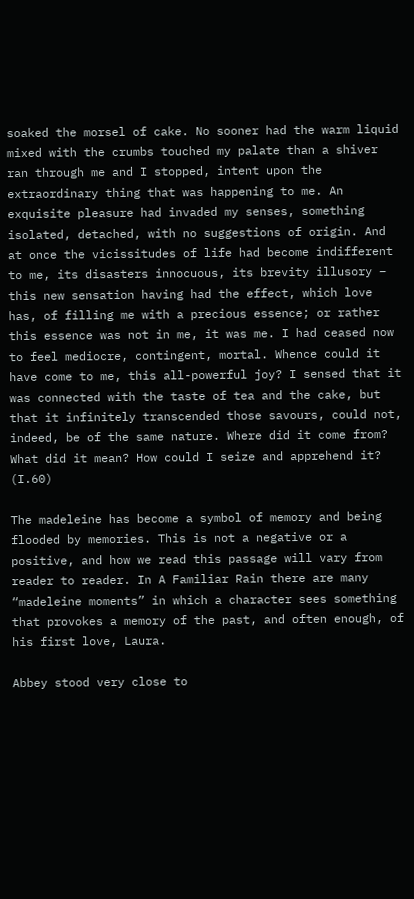soaked the morsel of cake. No sooner had the warm liquid mixed with the crumbs touched my palate than a shiver ran through me and I stopped, intent upon the extraordinary thing that was happening to me. An exquisite pleasure had invaded my senses, something isolated, detached, with no suggestions of origin. And at once the vicissitudes of life had become indifferent to me, its disasters innocuous, its brevity illusory – this new sensation having had the effect, which love has, of filling me with a precious essence; or rather this essence was not in me, it was me. I had ceased now to feel mediocre, contingent, mortal. Whence could it have come to me, this all-powerful joy? I sensed that it was connected with the taste of tea and the cake, but that it infinitely transcended those savours, could not, indeed, be of the same nature. Where did it come from? What did it mean? How could I seize and apprehend it? (I.60)

The madeleine has become a symbol of memory and being flooded by memories. This is not a negative or a positive, and how we read this passage will vary from reader to reader. In A Familiar Rain there are many “madeleine moments” in which a character sees something that provokes a memory of the past, and often enough, of his first love, Laura.

Abbey stood very close to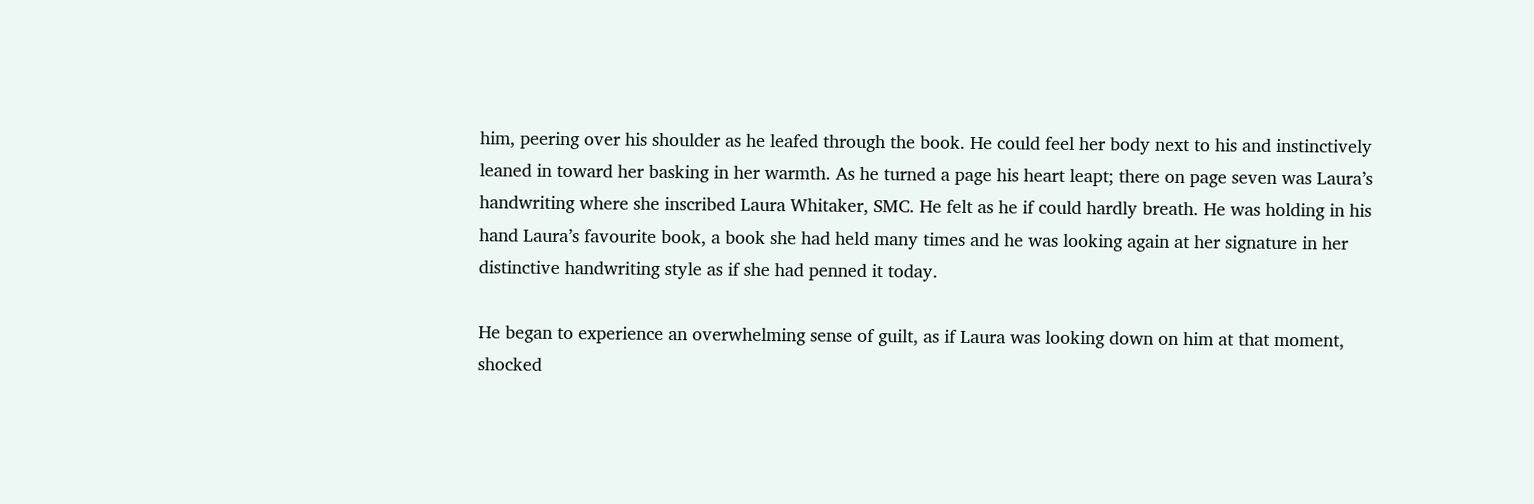him, peering over his shoulder as he leafed through the book. He could feel her body next to his and instinctively leaned in toward her basking in her warmth. As he turned a page his heart leapt; there on page seven was Laura’s handwriting where she inscribed Laura Whitaker, SMC. He felt as he if could hardly breath. He was holding in his hand Laura’s favourite book, a book she had held many times and he was looking again at her signature in her distinctive handwriting style as if she had penned it today.

He began to experience an overwhelming sense of guilt, as if Laura was looking down on him at that moment, shocked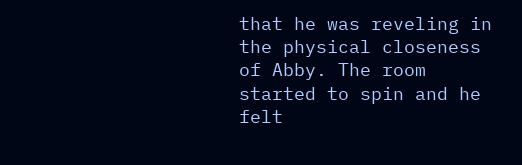that he was reveling in the physical closeness of Abby. The room started to spin and he felt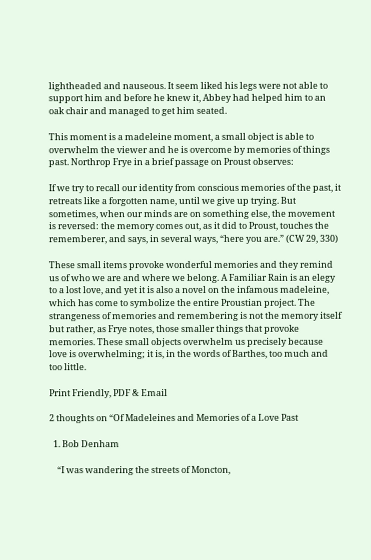lightheaded and nauseous. It seem liked his legs were not able to support him and before he knew it, Abbey had helped him to an oak chair and managed to get him seated.

This moment is a madeleine moment, a small object is able to overwhelm the viewer and he is overcome by memories of things past. Northrop Frye in a brief passage on Proust observes:

If we try to recall our identity from conscious memories of the past, it retreats like a forgotten name, until we give up trying. But sometimes, when our minds are on something else, the movement is reversed: the memory comes out, as it did to Proust, touches the rememberer, and says, in several ways, “here you are.” (CW 29, 330)

These small items provoke wonderful memories and they remind us of who we are and where we belong. A Familiar Rain is an elegy to a lost love, and yet it is also a novel on the infamous madeleine, which has come to symbolize the entire Proustian project. The strangeness of memories and remembering is not the memory itself but rather, as Frye notes, those smaller things that provoke memories. These small objects overwhelm us precisely because love is overwhelming; it is, in the words of Barthes, too much and too little.

Print Friendly, PDF & Email

2 thoughts on “Of Madeleines and Memories of a Love Past

  1. Bob Denham

    “I was wandering the streets of Moncton,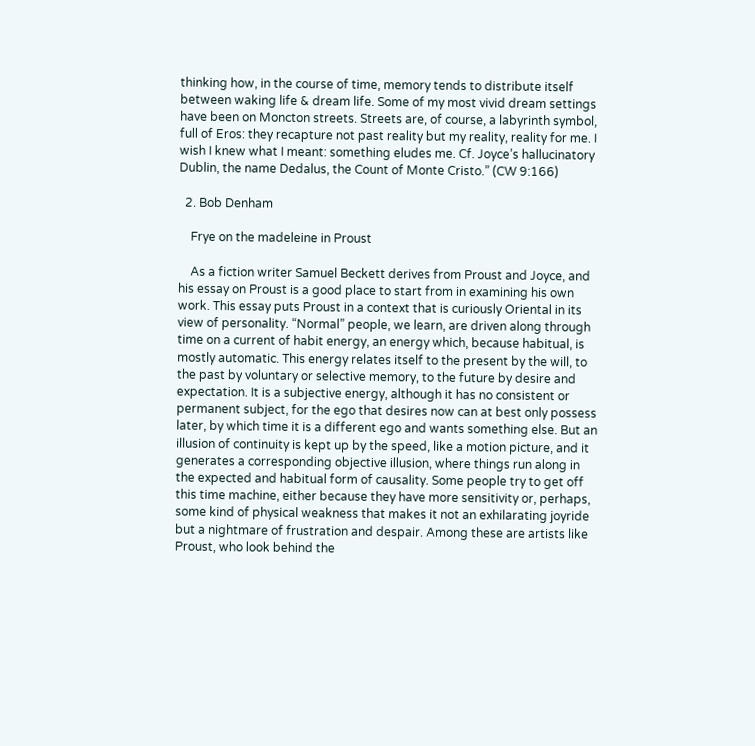thinking how, in the course of time, memory tends to distribute itself between waking life & dream life. Some of my most vivid dream settings have been on Moncton streets. Streets are, of course, a labyrinth symbol, full of Eros: they recapture not past reality but my reality, reality for me. I wish I knew what I meant: something eludes me. Cf. Joyce’s hallucinatory Dublin, the name Dedalus, the Count of Monte Cristo.” (CW 9:166)

  2. Bob Denham

    Frye on the madeleine in Proust

    As a fiction writer Samuel Beckett derives from Proust and Joyce, and his essay on Proust is a good place to start from in examining his own work. This essay puts Proust in a context that is curiously Oriental in its view of personality. “Normal” people, we learn, are driven along through time on a current of habit energy, an energy which, because habitual, is mostly automatic. This energy relates itself to the present by the will, to the past by voluntary or selective memory, to the future by desire and expectation. It is a subjective energy, although it has no consistent or permanent subject, for the ego that desires now can at best only possess later, by which time it is a different ego and wants something else. But an illusion of continuity is kept up by the speed, like a motion picture, and it generates a corresponding objective illusion, where things run along in the expected and habitual form of causality. Some people try to get off this time machine, either because they have more sensitivity or, perhaps, some kind of physical weakness that makes it not an exhilarating joyride but a nightmare of frustration and despair. Among these are artists like Proust, who look behind the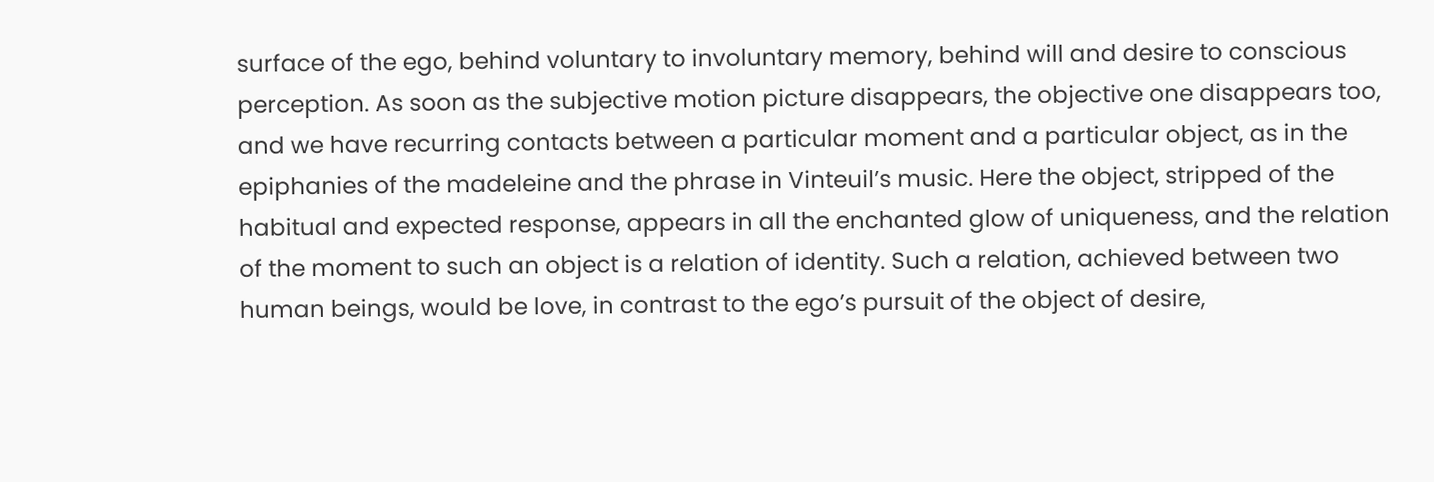surface of the ego, behind voluntary to involuntary memory, behind will and desire to conscious perception. As soon as the subjective motion picture disappears, the objective one disappears too, and we have recurring contacts between a particular moment and a particular object, as in the epiphanies of the madeleine and the phrase in Vinteuil’s music. Here the object, stripped of the habitual and expected response, appears in all the enchanted glow of uniqueness, and the relation of the moment to such an object is a relation of identity. Such a relation, achieved between two human beings, would be love, in contrast to the ego’s pursuit of the object of desire,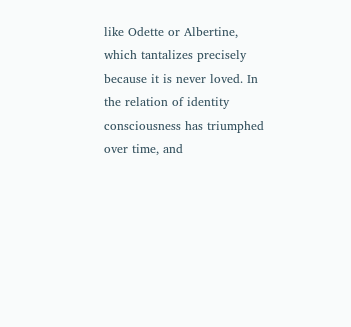like Odette or Albertine, which tantalizes precisely because it is never loved. In the relation of identity consciousness has triumphed over time, and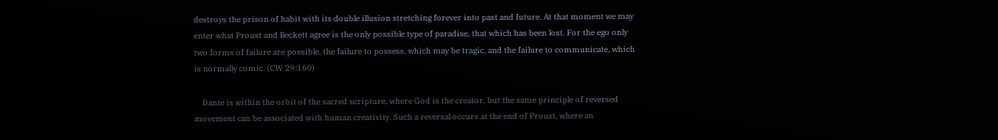destroys the prison of habit with its double illusion stretching forever into past and future. At that moment we may enter what Proust and Beckett agree is the only possible type of paradise, that which has been lost. For the ego only two forms of failure are possible, the failure to possess, which may be tragic, and the failure to communicate, which is normally comic. (CW 29:160)

    Dante is within the orbit of the sacred scripture, where God is the creator, but the same principle of reversed movement can be associated with human creativity. Such a reversal occurs at the end of Proust, where an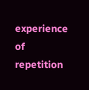experience of repetition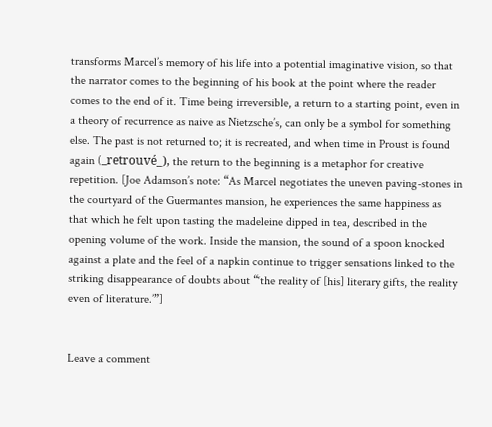transforms Marcel’s memory of his life into a potential imaginative vision, so that the narrator comes to the beginning of his book at the point where the reader comes to the end of it. Time being irreversible, a return to a starting point, even in a theory of recurrence as naive as Nietzsche’s, can only be a symbol for something else. The past is not returned to; it is recreated, and when time in Proust is found again (_retrouvé_), the return to the beginning is a metaphor for creative repetition. [Joe Adamson’s note: “As Marcel negotiates the uneven paving-stones in the courtyard of the Guermantes mansion, he experiences the same happiness as that which he felt upon tasting the madeleine dipped in tea, described in the opening volume of the work. Inside the mansion, the sound of a spoon knocked against a plate and the feel of a napkin continue to trigger sensations linked to the striking disappearance of doubts about “‘the reality of [his] literary gifts, the reality even of literature.’”]


Leave a comment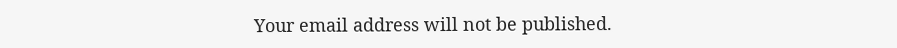Your email address will not be published.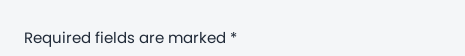Required fields are marked *